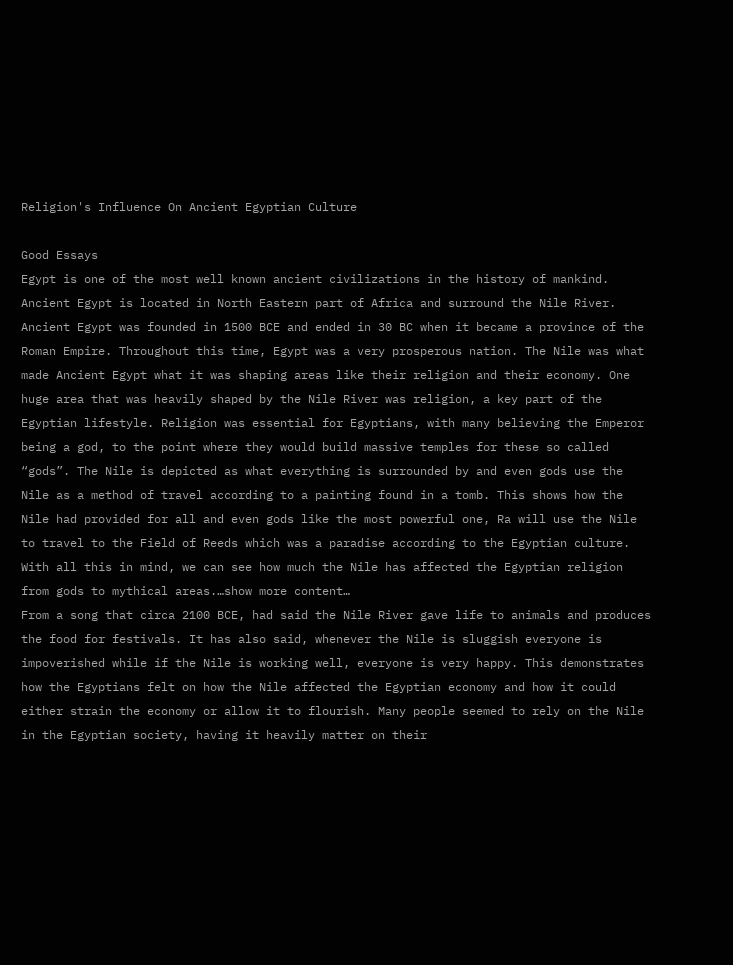Religion's Influence On Ancient Egyptian Culture

Good Essays
Egypt is one of the most well known ancient civilizations in the history of mankind. Ancient Egypt is located in North Eastern part of Africa and surround the Nile River. Ancient Egypt was founded in 1500 BCE and ended in 30 BC when it became a province of the Roman Empire. Throughout this time, Egypt was a very prosperous nation. The Nile was what made Ancient Egypt what it was shaping areas like their religion and their economy. One huge area that was heavily shaped by the Nile River was religion, a key part of the Egyptian lifestyle. Religion was essential for Egyptians, with many believing the Emperor being a god, to the point where they would build massive temples for these so called “gods”. The Nile is depicted as what everything is surrounded by and even gods use the Nile as a method of travel according to a painting found in a tomb. This shows how the Nile had provided for all and even gods like the most powerful one, Ra will use the Nile to travel to the Field of Reeds which was a paradise according to the Egyptian culture. With all this in mind, we can see how much the Nile has affected the Egyptian religion from gods to mythical areas.…show more content…
From a song that circa 2100 BCE, had said the Nile River gave life to animals and produces the food for festivals. It has also said, whenever the Nile is sluggish everyone is impoverished while if the Nile is working well, everyone is very happy. This demonstrates how the Egyptians felt on how the Nile affected the Egyptian economy and how it could either strain the economy or allow it to flourish. Many people seemed to rely on the Nile in the Egyptian society, having it heavily matter on their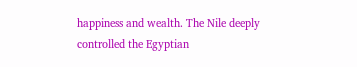happiness and wealth. The Nile deeply controlled the Egyptian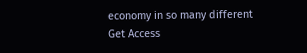economy in so many different
Get Access